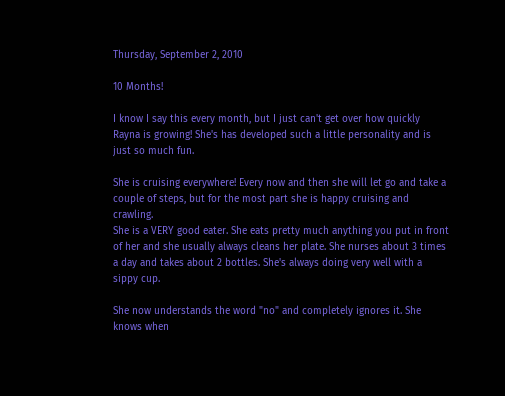Thursday, September 2, 2010

10 Months!

I know I say this every month, but I just can't get over how quickly Rayna is growing! She's has developed such a little personality and is just so much fun.

She is cruising everywhere! Every now and then she will let go and take a couple of steps, but for the most part she is happy cruising and crawling.
She is a VERY good eater. She eats pretty much anything you put in front of her and she usually always cleans her plate. She nurses about 3 times a day and takes about 2 bottles. She's always doing very well with a sippy cup.

She now understands the word "no" and completely ignores it. She knows when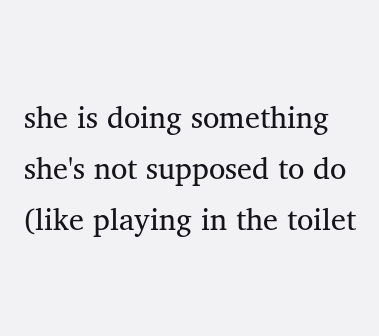she is doing something she's not supposed to do (like playing in the toilet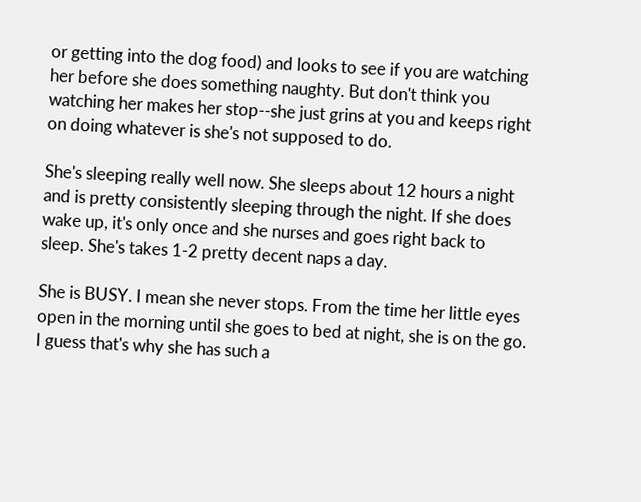or getting into the dog food) and looks to see if you are watching her before she does something naughty. But don't think you watching her makes her stop--she just grins at you and keeps right on doing whatever is she's not supposed to do.

She's sleeping really well now. She sleeps about 12 hours a night and is pretty consistently sleeping through the night. If she does wake up, it's only once and she nurses and goes right back to sleep. She's takes 1-2 pretty decent naps a day.

She is BUSY. I mean she never stops. From the time her little eyes open in the morning until she goes to bed at night, she is on the go. I guess that's why she has such a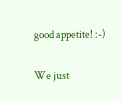good appetite! :-)

We just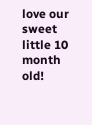love our sweet little 10 month old!